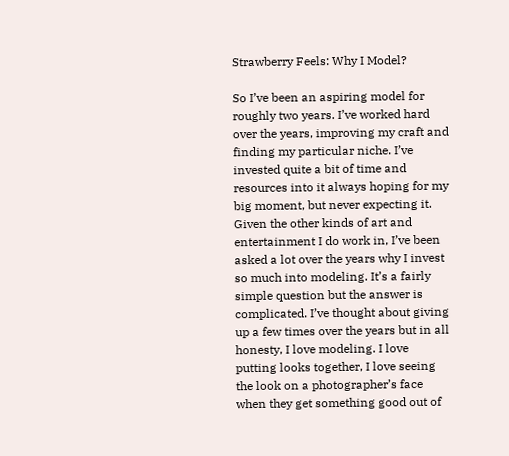Strawberry Feels: Why I Model?

So I’ve been an aspiring model for roughly two years. I’ve worked hard over the years, improving my craft and finding my particular niche. I’ve invested quite a bit of time and resources into it always hoping for my big moment, but never expecting it. Given the other kinds of art and entertainment I do work in, I’ve been asked a lot over the years why I invest so much into modeling. It’s a fairly simple question but the answer is complicated. I’ve thought about giving up a few times over the years but in all honesty, I love modeling. I love putting looks together, I love seeing the look on a photographer’s face when they get something good out of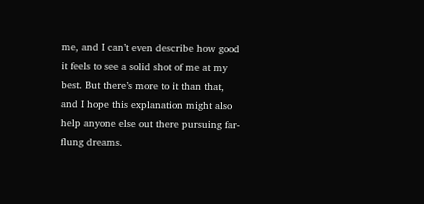me, and I can’t even describe how good it feels to see a solid shot of me at my best. But there’s more to it than that, and I hope this explanation might also help anyone else out there pursuing far-flung dreams.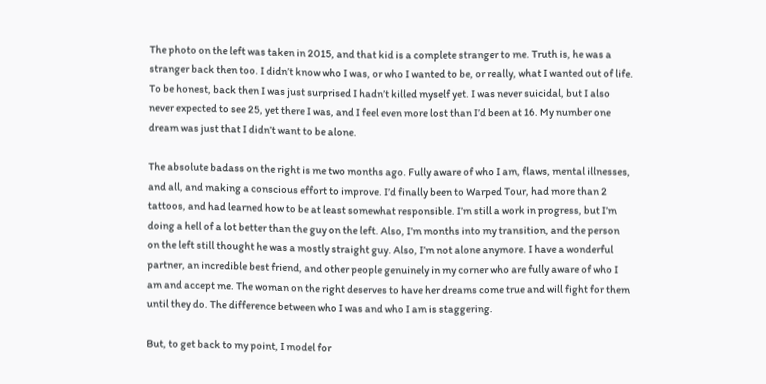The photo on the left was taken in 2015, and that kid is a complete stranger to me. Truth is, he was a stranger back then too. I didn’t know who I was, or who I wanted to be, or really, what I wanted out of life. To be honest, back then I was just surprised I hadn’t killed myself yet. I was never suicidal, but I also never expected to see 25, yet there I was, and I feel even more lost than I’d been at 16. My number one dream was just that I didn’t want to be alone.

The absolute badass on the right is me two months ago. Fully aware of who I am, flaws, mental illnesses, and all, and making a conscious effort to improve. I’d finally been to Warped Tour, had more than 2 tattoos, and had learned how to be at least somewhat responsible. I’m still a work in progress, but I’m doing a hell of a lot better than the guy on the left. Also, I’m months into my transition, and the person on the left still thought he was a mostly straight guy. Also, I’m not alone anymore. I have a wonderful partner, an incredible best friend, and other people genuinely in my corner who are fully aware of who I am and accept me. The woman on the right deserves to have her dreams come true and will fight for them until they do. The difference between who I was and who I am is staggering.

But, to get back to my point, I model for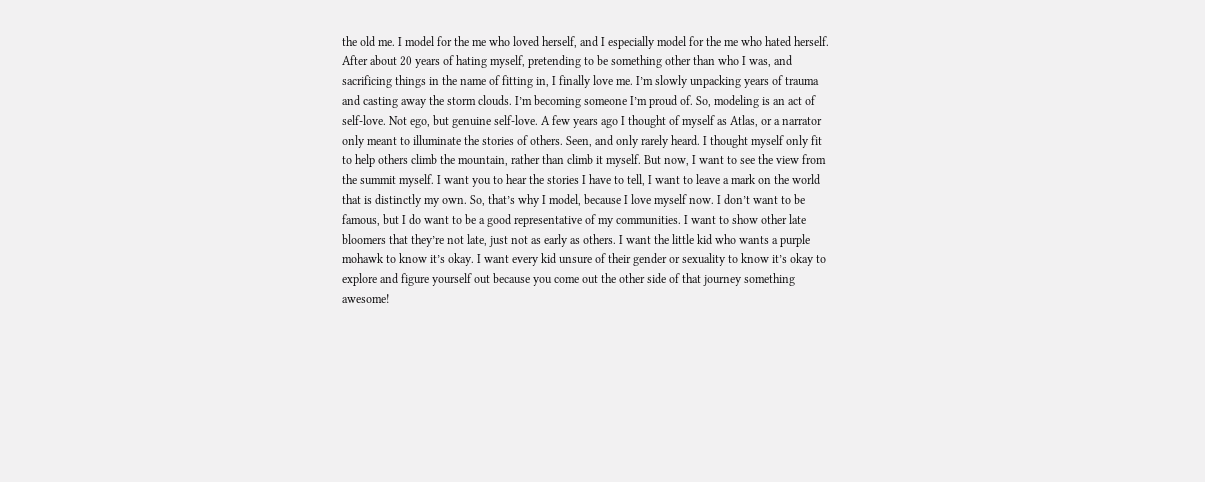the old me. I model for the me who loved herself, and I especially model for the me who hated herself. After about 20 years of hating myself, pretending to be something other than who I was, and sacrificing things in the name of fitting in, I finally love me. I’m slowly unpacking years of trauma and casting away the storm clouds. I’m becoming someone I’m proud of. So, modeling is an act of self-love. Not ego, but genuine self-love. A few years ago I thought of myself as Atlas, or a narrator only meant to illuminate the stories of others. Seen, and only rarely heard. I thought myself only fit to help others climb the mountain, rather than climb it myself. But now, I want to see the view from the summit myself. I want you to hear the stories I have to tell, I want to leave a mark on the world that is distinctly my own. So, that’s why I model, because I love myself now. I don’t want to be famous, but I do want to be a good representative of my communities. I want to show other late bloomers that they’re not late, just not as early as others. I want the little kid who wants a purple mohawk to know it’s okay. I want every kid unsure of their gender or sexuality to know it’s okay to explore and figure yourself out because you come out the other side of that journey something awesome!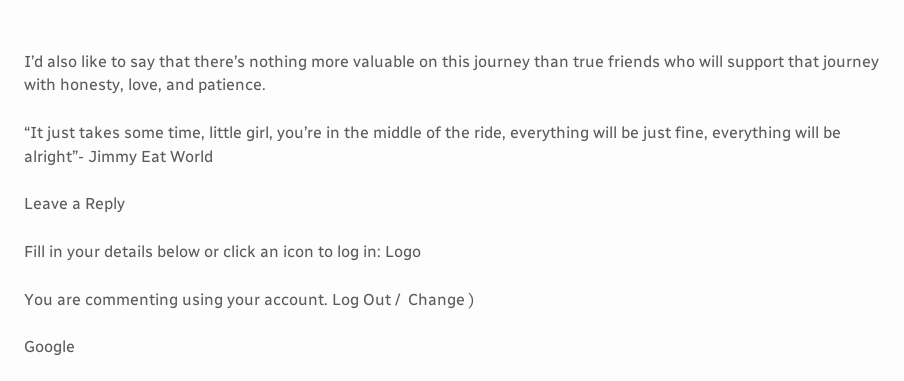I’d also like to say that there’s nothing more valuable on this journey than true friends who will support that journey with honesty, love, and patience.

“It just takes some time, little girl, you’re in the middle of the ride, everything will be just fine, everything will be alright”- Jimmy Eat World

Leave a Reply

Fill in your details below or click an icon to log in: Logo

You are commenting using your account. Log Out /  Change )

Google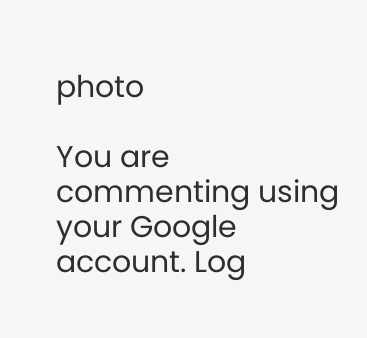photo

You are commenting using your Google account. Log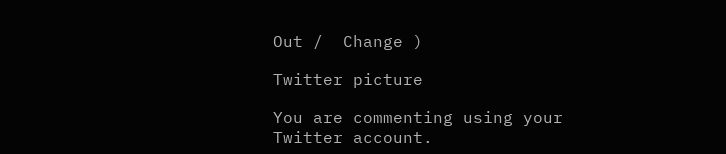Out /  Change )

Twitter picture

You are commenting using your Twitter account.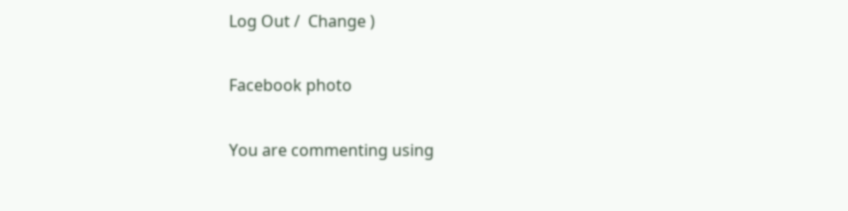Log Out /  Change )

Facebook photo

You are commenting using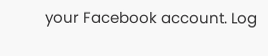your Facebook account. Log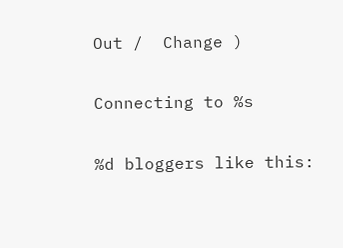Out /  Change )

Connecting to %s

%d bloggers like this: